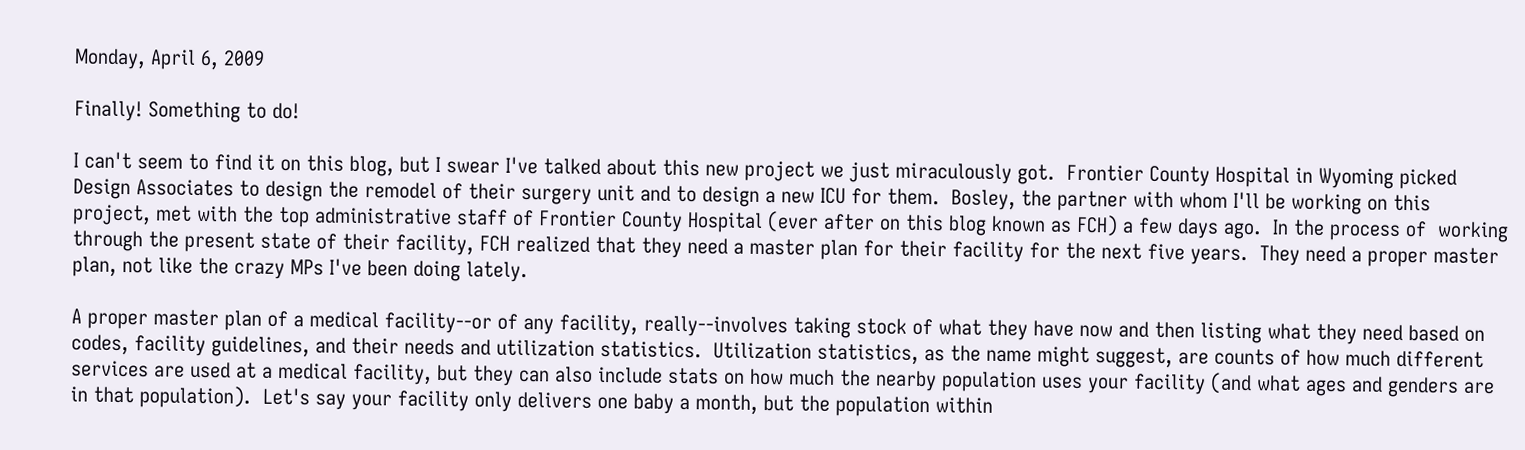Monday, April 6, 2009

Finally! Something to do!

I can't seem to find it on this blog, but I swear I've talked about this new project we just miraculously got.  Frontier County Hospital in Wyoming picked Design Associates to design the remodel of their surgery unit and to design a new ICU for them.  Bosley, the partner with whom I'll be working on this project, met with the top administrative staff of Frontier County Hospital (ever after on this blog known as FCH) a few days ago.  In the process of  working through the present state of their facility, FCH realized that they need a master plan for their facility for the next five years.  They need a proper master plan, not like the crazy MPs I've been doing lately.

A proper master plan of a medical facility--or of any facility, really--involves taking stock of what they have now and then listing what they need based on codes, facility guidelines, and their needs and utilization statistics.  Utilization statistics, as the name might suggest, are counts of how much different services are used at a medical facility, but they can also include stats on how much the nearby population uses your facility (and what ages and genders are in that population).  Let's say your facility only delivers one baby a month, but the population within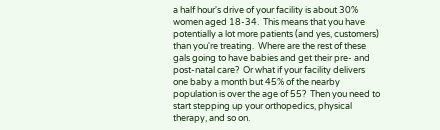a half hour's drive of your facility is about 30% women aged 18-34.  This means that you have potentially a lot more patients (and yes, customers) than you're treating.  Where are the rest of these gals going to have babies and get their pre- and post-natal care?  Or what if your facility delivers one baby a month but 45% of the nearby population is over the age of 55?  Then you need to start stepping up your orthopedics, physical therapy, and so on.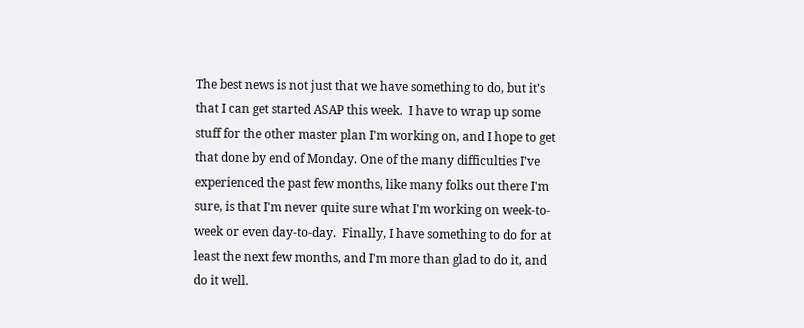The best news is not just that we have something to do, but it's that I can get started ASAP this week.  I have to wrap up some stuff for the other master plan I'm working on, and I hope to get that done by end of Monday. One of the many difficulties I've experienced the past few months, like many folks out there I'm sure, is that I'm never quite sure what I'm working on week-to-week or even day-to-day.  Finally, I have something to do for at least the next few months, and I'm more than glad to do it, and do it well.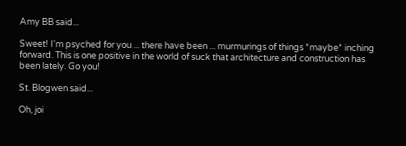Amy BB said...

Sweet! I'm psyched for you ... there have been ... murmurings of things *maybe* inching forward. This is one positive in the world of suck that architecture and construction has been lately. Go you!

St. Blogwen said...

Oh, joi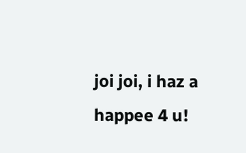joi joi, i haz a happee 4 u!